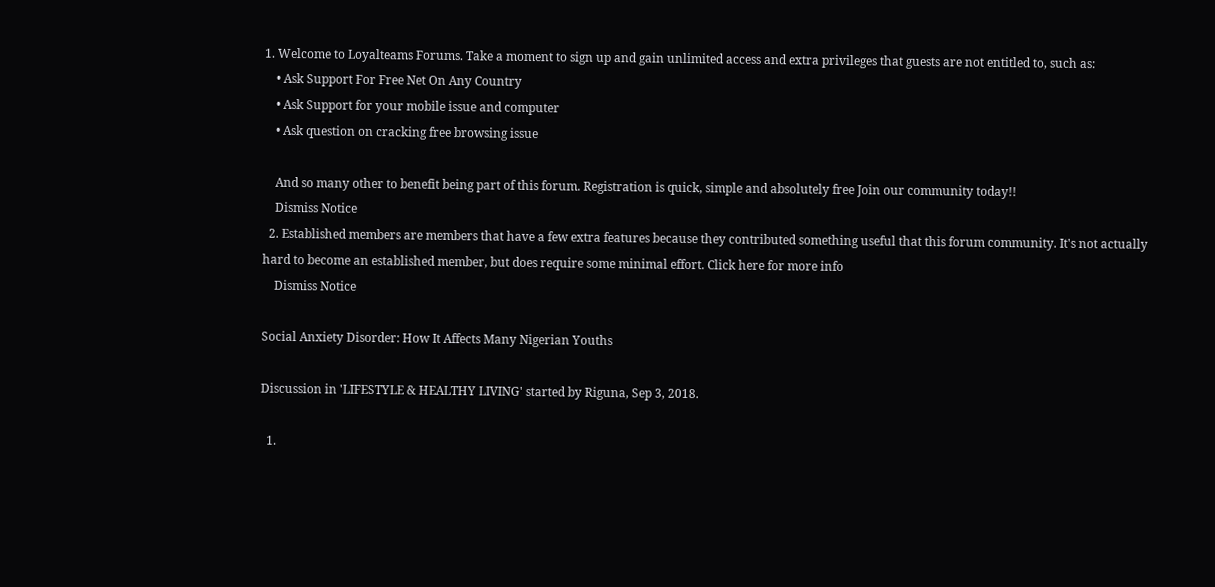1. Welcome to Loyalteams Forums. Take a moment to sign up and gain unlimited access and extra privileges that guests are not entitled to, such as:
    • Ask Support For Free Net On Any Country
    • Ask Support for your mobile issue and computer
    • Ask question on cracking free browsing issue

    And so many other to benefit being part of this forum. Registration is quick, simple and absolutely free Join our community today!!
    Dismiss Notice
  2. Established members are members that have a few extra features because they contributed something useful that this forum community. It's not actually hard to become an established member, but does require some minimal effort. Click here for more info
    Dismiss Notice

Social Anxiety Disorder: How It Affects Many Nigerian Youths

Discussion in 'LIFESTYLE & HEALTHY LIVING' started by Riguna, Sep 3, 2018.

  1.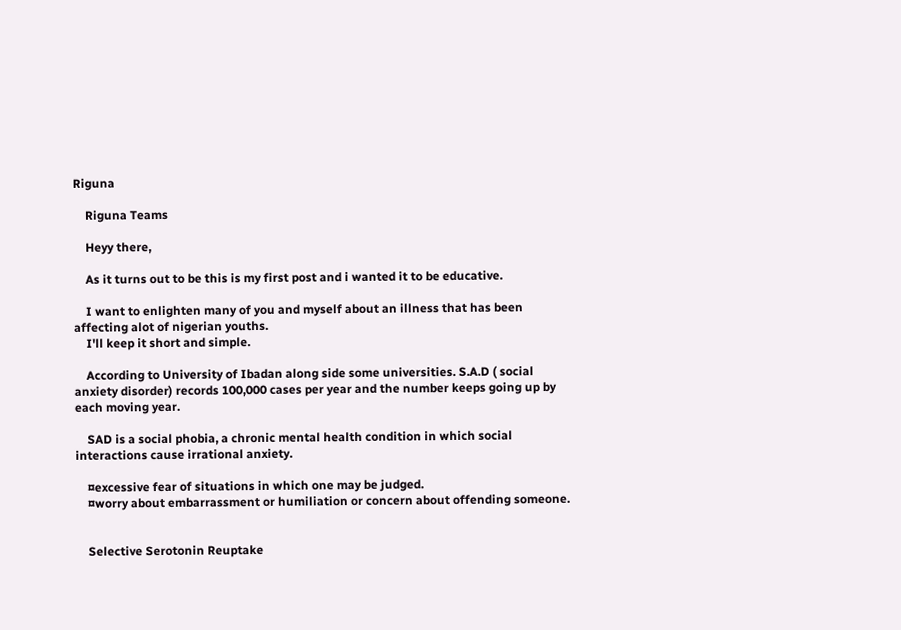Riguna

    Riguna Teams

    Heyy there,

    As it turns out to be this is my first post and i wanted it to be educative.

    I want to enlighten many of you and myself about an illness that has been affecting alot of nigerian youths.
    I'll keep it short and simple.

    According to University of Ibadan along side some universities. S.A.D ( social anxiety disorder) records 100,000 cases per year and the number keeps going up by each moving year.

    SAD is a social phobia, a chronic mental health condition in which social interactions cause irrational anxiety.

    ¤excessive fear of situations in which one may be judged.
    ¤worry about embarrassment or humiliation or concern about offending someone.


    Selective Serotonin Reuptake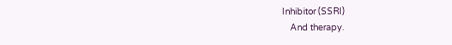Inhibitor (SSRI)
    And therapy.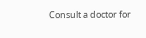Consult a doctor for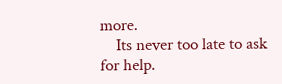more.
    Its never too late to ask for help.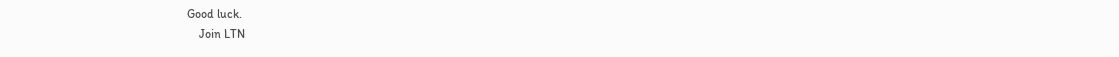Good luck.
    Join LTN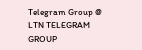Telegram Group @ LTN TELEGRAM GROUP